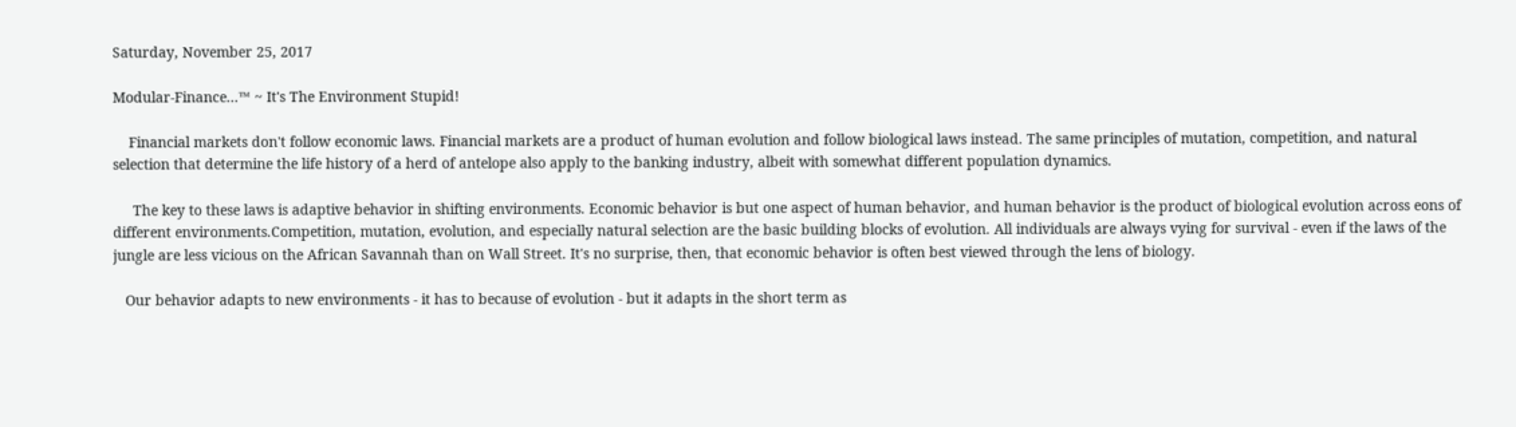Saturday, November 25, 2017

Modular-Finance...™ ~ It's The Environment Stupid!

    Financial markets don't follow economic laws. Financial markets are a product of human evolution and follow biological laws instead. The same principles of mutation, competition, and natural selection that determine the life history of a herd of antelope also apply to the banking industry, albeit with somewhat different population dynamics.

     The key to these laws is adaptive behavior in shifting environments. Economic behavior is but one aspect of human behavior, and human behavior is the product of biological evolution across eons of different environments.Competition, mutation, evolution, and especially natural selection are the basic building blocks of evolution. All individuals are always vying for survival - even if the laws of the jungle are less vicious on the African Savannah than on Wall Street. It's no surprise, then, that economic behavior is often best viewed through the lens of biology.

   Our behavior adapts to new environments - it has to because of evolution - but it adapts in the short term as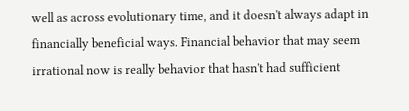well as across evolutionary time, and it doesn't always adapt in financially beneficial ways. Financial behavior that may seem irrational now is really behavior that hasn't had sufficient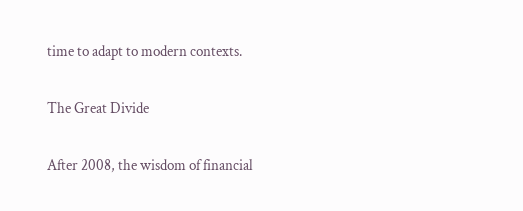time to adapt to modern contexts.

The Great Divide

After 2008, the wisdom of financial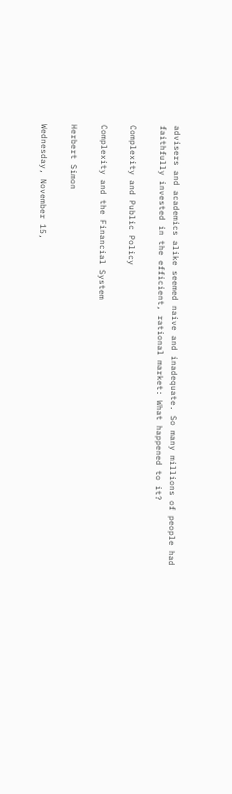advisers and academics alike seemed naive and inadequate. So many millions of people had faithfully invested in the efficient, rational market: What happened to it?

Complexity and Public Policy

Complexity and the Financial System

Herbert Simon

Wednesday, November 15,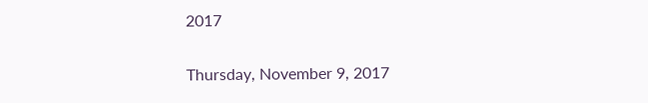2017

Thursday, November 9, 2017